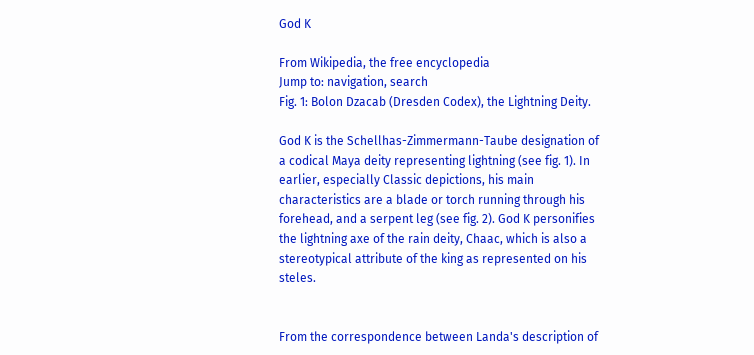God K

From Wikipedia, the free encyclopedia
Jump to: navigation, search
Fig. 1: Bolon Dzacab (Dresden Codex), the Lightning Deity.

God K is the Schellhas-Zimmermann-Taube designation of a codical Maya deity representing lightning (see fig. 1). In earlier, especially Classic depictions, his main characteristics are a blade or torch running through his forehead, and a serpent leg (see fig. 2). God K personifies the lightning axe of the rain deity, Chaac, which is also a stereotypical attribute of the king as represented on his steles.


From the correspondence between Landa's description of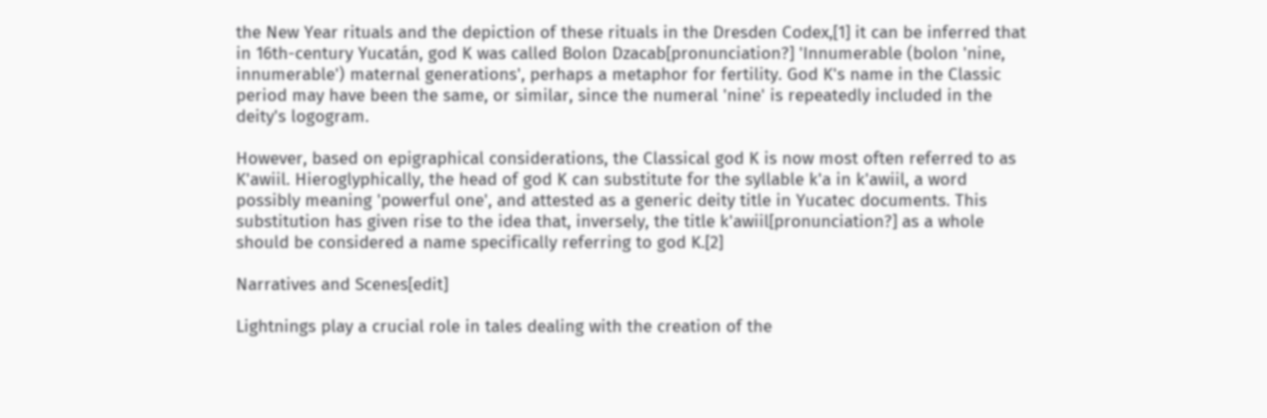the New Year rituals and the depiction of these rituals in the Dresden Codex,[1] it can be inferred that in 16th-century Yucatán, god K was called Bolon Dzacab[pronunciation?] 'Innumerable (bolon 'nine, innumerable') maternal generations', perhaps a metaphor for fertility. God K's name in the Classic period may have been the same, or similar, since the numeral 'nine' is repeatedly included in the deity's logogram.

However, based on epigraphical considerations, the Classical god K is now most often referred to as K'awiil. Hieroglyphically, the head of god K can substitute for the syllable k'a in k'awiil, a word possibly meaning 'powerful one', and attested as a generic deity title in Yucatec documents. This substitution has given rise to the idea that, inversely, the title k'awiil[pronunciation?] as a whole should be considered a name specifically referring to god K.[2]

Narratives and Scenes[edit]

Lightnings play a crucial role in tales dealing with the creation of the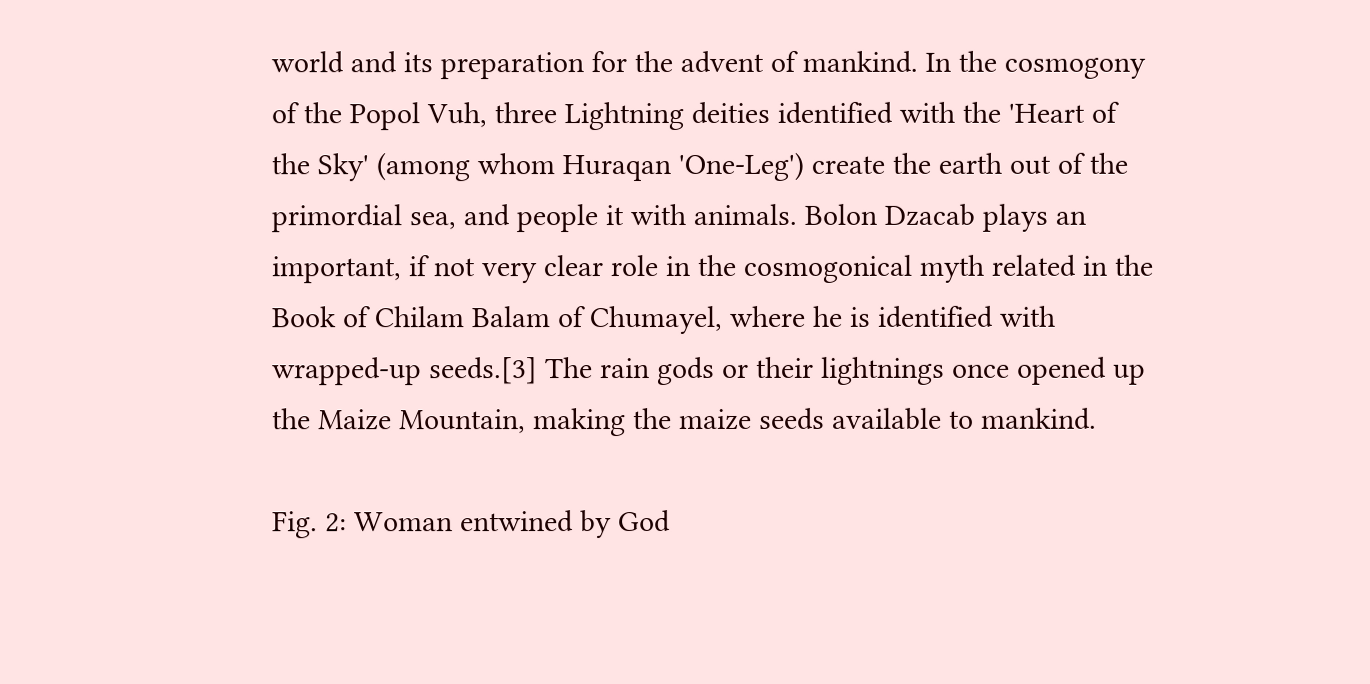world and its preparation for the advent of mankind. In the cosmogony of the Popol Vuh, three Lightning deities identified with the 'Heart of the Sky' (among whom Huraqan 'One-Leg') create the earth out of the primordial sea, and people it with animals. Bolon Dzacab plays an important, if not very clear role in the cosmogonical myth related in the Book of Chilam Balam of Chumayel, where he is identified with wrapped-up seeds.[3] The rain gods or their lightnings once opened up the Maize Mountain, making the maize seeds available to mankind.

Fig. 2: Woman entwined by God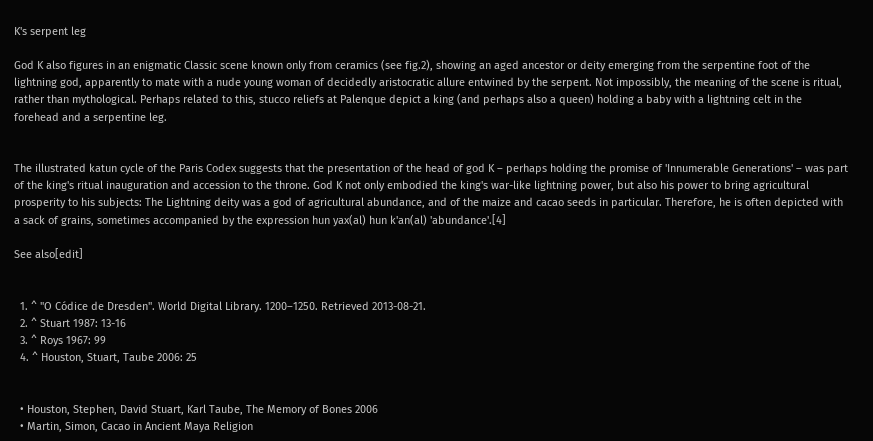K's serpent leg

God K also figures in an enigmatic Classic scene known only from ceramics (see fig.2), showing an aged ancestor or deity emerging from the serpentine foot of the lightning god, apparently to mate with a nude young woman of decidedly aristocratic allure entwined by the serpent. Not impossibly, the meaning of the scene is ritual, rather than mythological. Perhaps related to this, stucco reliefs at Palenque depict a king (and perhaps also a queen) holding a baby with a lightning celt in the forehead and a serpentine leg.


The illustrated katun cycle of the Paris Codex suggests that the presentation of the head of god K – perhaps holding the promise of 'Innumerable Generations' – was part of the king's ritual inauguration and accession to the throne. God K not only embodied the king's war-like lightning power, but also his power to bring agricultural prosperity to his subjects: The Lightning deity was a god of agricultural abundance, and of the maize and cacao seeds in particular. Therefore, he is often depicted with a sack of grains, sometimes accompanied by the expression hun yax(al) hun k'an(al) 'abundance'.[4]

See also[edit]


  1. ^ "O Códice de Dresden". World Digital Library. 1200–1250. Retrieved 2013-08-21.
  2. ^ Stuart 1987: 13-16
  3. ^ Roys 1967: 99
  4. ^ Houston, Stuart, Taube 2006: 25


  • Houston, Stephen, David Stuart, Karl Taube, The Memory of Bones 2006
  • Martin, Simon, Cacao in Ancient Maya Religion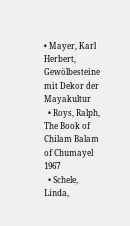• Mayer, Karl Herbert, Gewölbesteine mit Dekor der Mayakultur
  • Roys, Ralph, The Book of Chilam Balam of Chumayel 1967
  • Schele, Linda,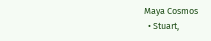Maya Cosmos
  • Stuart,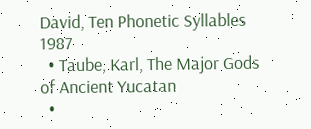David, Ten Phonetic Syllables 1987
  • Taube, Karl, The Major Gods of Ancient Yucatan
  •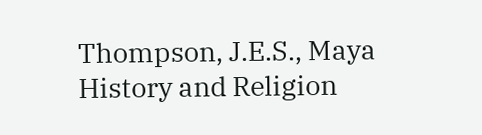Thompson, J.E.S., Maya History and Religion